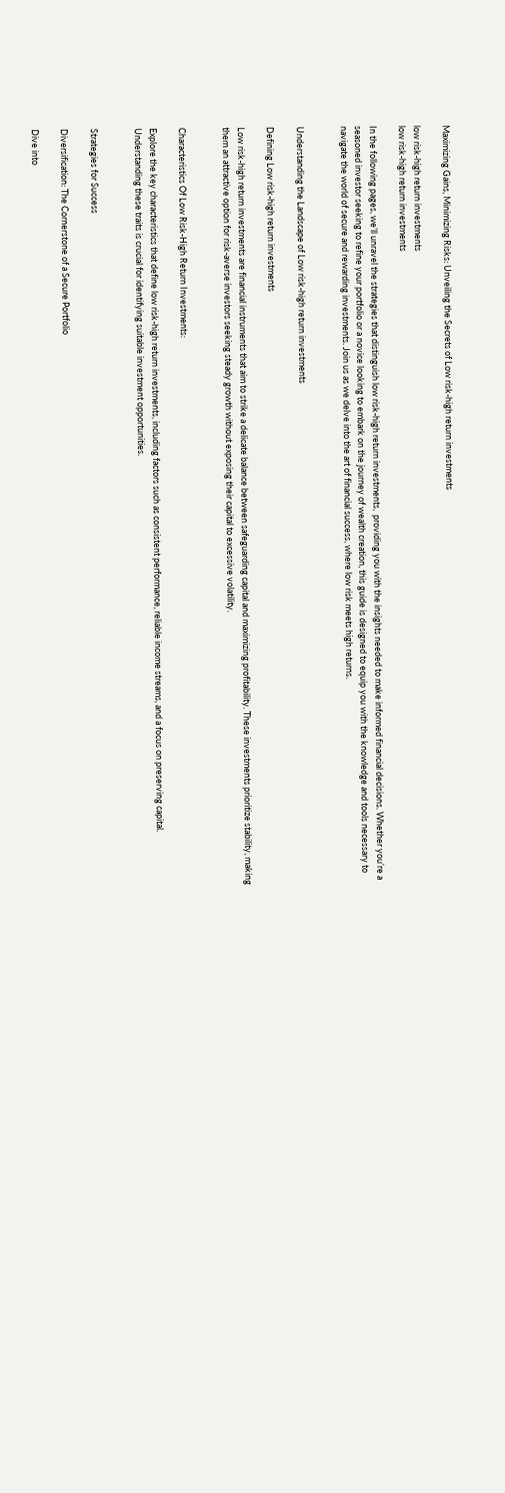Maximizing Gains, Minimizing Risks: Unveiling the Secrets of Low risk-high return investments

low risk-high return investments
low risk-high return investments

In the following pages, we’ll unravel the strategies that distinguish low risk-high return investments,  providing you with the insights needed to make informed financial decisions. Whether you’re a seasoned investor seeking to refine your portfolio or a novice looking to embark on the journey of wealth creation, this guide is designed to equip you with the knowledge and tools necessary to navigate the world of secure and rewarding investments. Join us as we delve into the art of financial success, where low risk meets high returns.


Understanding the Landscape of Low risk-high return investments

Defining Low risk-high return investments

Low risk-high return investments are financial instruments that aim to strike a delicate balance between safeguarding capital and maximizing profitability. These investments prioritize stability, making them an attractive option for risk-averse investors seeking steady growth without exposing their capital to excessive volatility.


Characteristics Of Low Risk-High Return Investments:

Explore the key characteristics that define low risk-high return investments, including factors such as consistent performance, reliable income streams, and a focus on preserving capital. Understanding these traits is crucial for identifying suitable investment opportunities.


Strategies for Success

Diversification: The Cornerstone of a Secure Portfolio

Dive into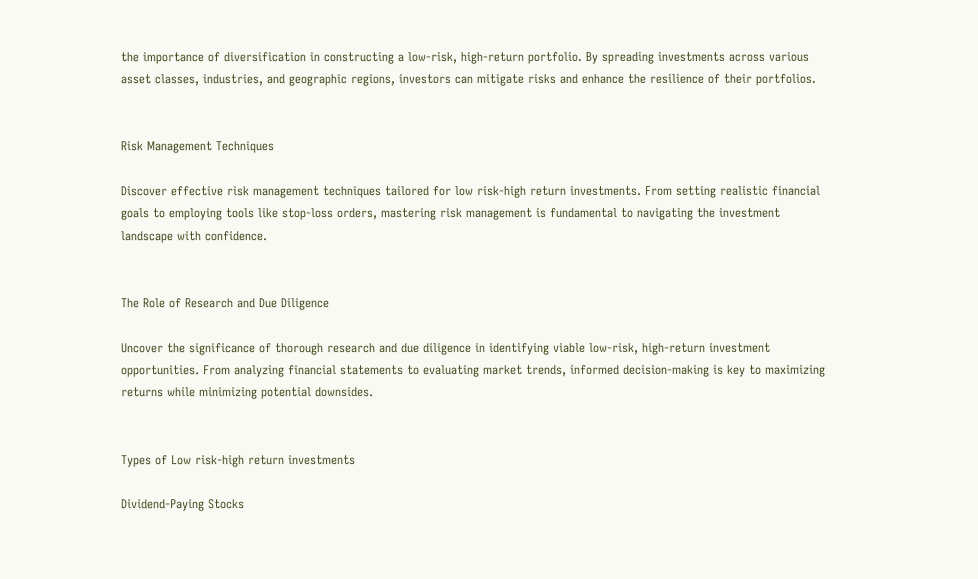the importance of diversification in constructing a low-risk, high-return portfolio. By spreading investments across various asset classes, industries, and geographic regions, investors can mitigate risks and enhance the resilience of their portfolios.


Risk Management Techniques

Discover effective risk management techniques tailored for low risk-high return investments. From setting realistic financial goals to employing tools like stop-loss orders, mastering risk management is fundamental to navigating the investment landscape with confidence.


The Role of Research and Due Diligence

Uncover the significance of thorough research and due diligence in identifying viable low-risk, high-return investment opportunities. From analyzing financial statements to evaluating market trends, informed decision-making is key to maximizing returns while minimizing potential downsides.


Types of Low risk-high return investments

Dividend-Paying Stocks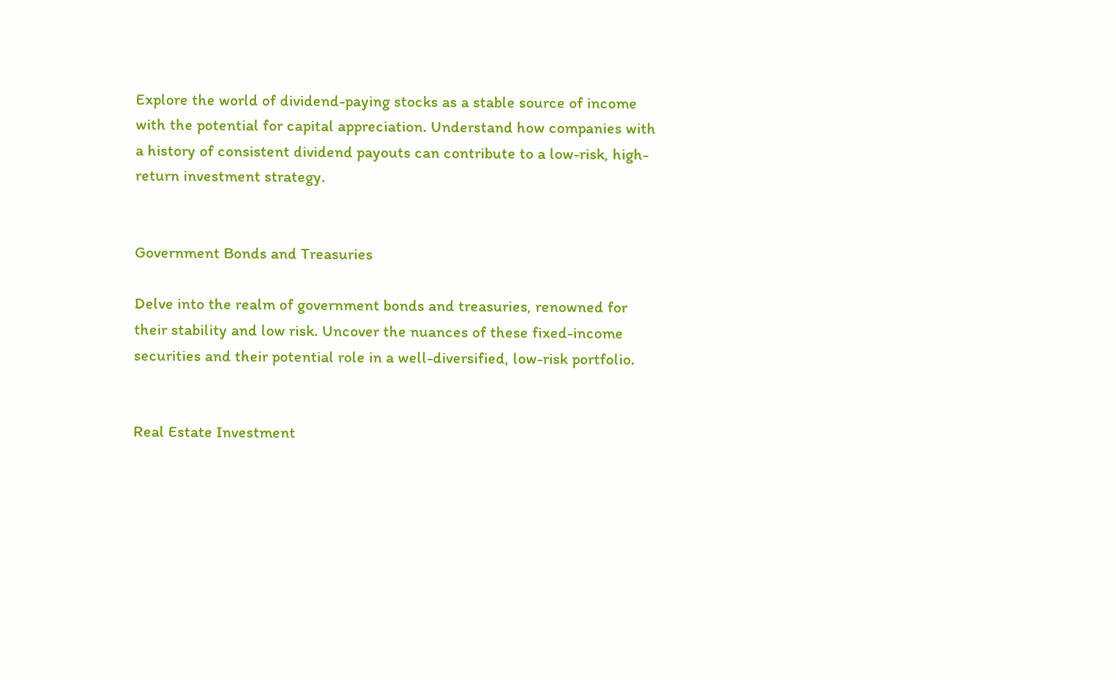Explore the world of dividend-paying stocks as a stable source of income with the potential for capital appreciation. Understand how companies with a history of consistent dividend payouts can contribute to a low-risk, high-return investment strategy.


Government Bonds and Treasuries

Delve into the realm of government bonds and treasuries, renowned for their stability and low risk. Uncover the nuances of these fixed-income securities and their potential role in a well-diversified, low-risk portfolio.


Real Estate Investment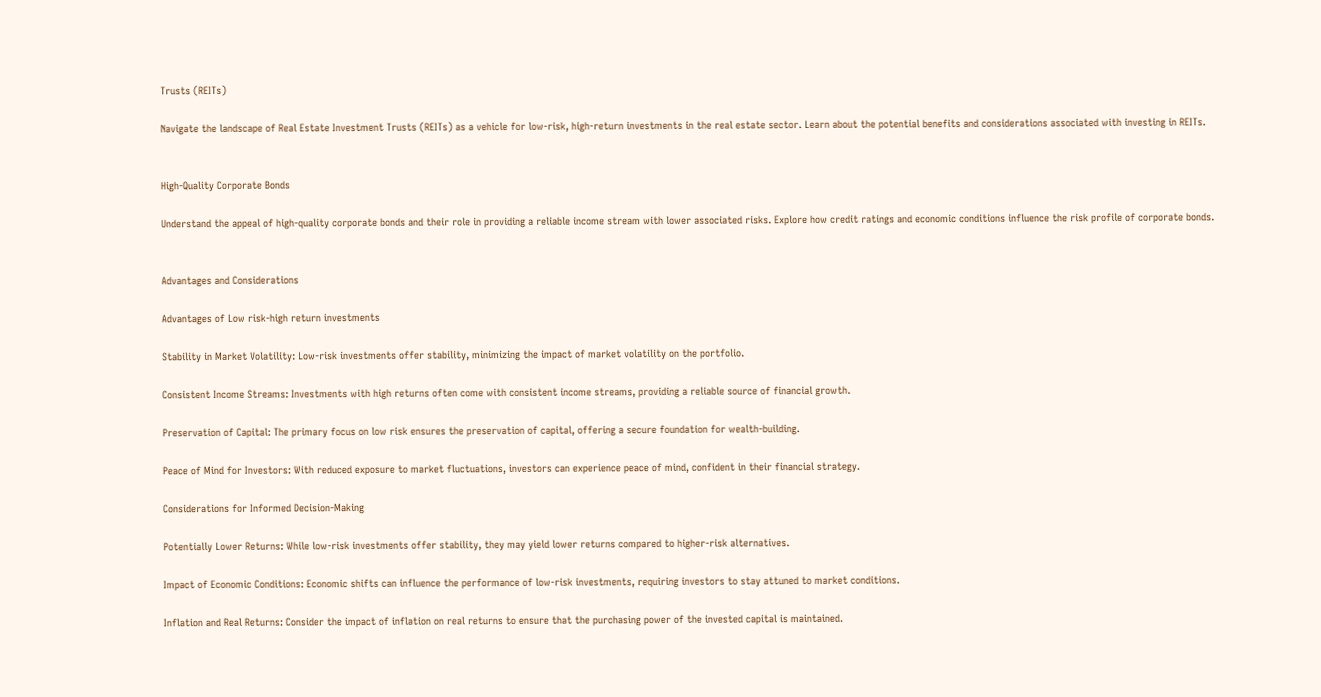Trusts (REITs)

Navigate the landscape of Real Estate Investment Trusts (REITs) as a vehicle for low-risk, high-return investments in the real estate sector. Learn about the potential benefits and considerations associated with investing in REITs.


High-Quality Corporate Bonds

Understand the appeal of high-quality corporate bonds and their role in providing a reliable income stream with lower associated risks. Explore how credit ratings and economic conditions influence the risk profile of corporate bonds.


Advantages and Considerations

Advantages of Low risk-high return investments

Stability in Market Volatility: Low-risk investments offer stability, minimizing the impact of market volatility on the portfolio.

Consistent Income Streams: Investments with high returns often come with consistent income streams, providing a reliable source of financial growth.

Preservation of Capital: The primary focus on low risk ensures the preservation of capital, offering a secure foundation for wealth-building.

Peace of Mind for Investors: With reduced exposure to market fluctuations, investors can experience peace of mind, confident in their financial strategy.

Considerations for Informed Decision-Making

Potentially Lower Returns: While low-risk investments offer stability, they may yield lower returns compared to higher-risk alternatives.

Impact of Economic Conditions: Economic shifts can influence the performance of low-risk investments, requiring investors to stay attuned to market conditions.

Inflation and Real Returns: Consider the impact of inflation on real returns to ensure that the purchasing power of the invested capital is maintained.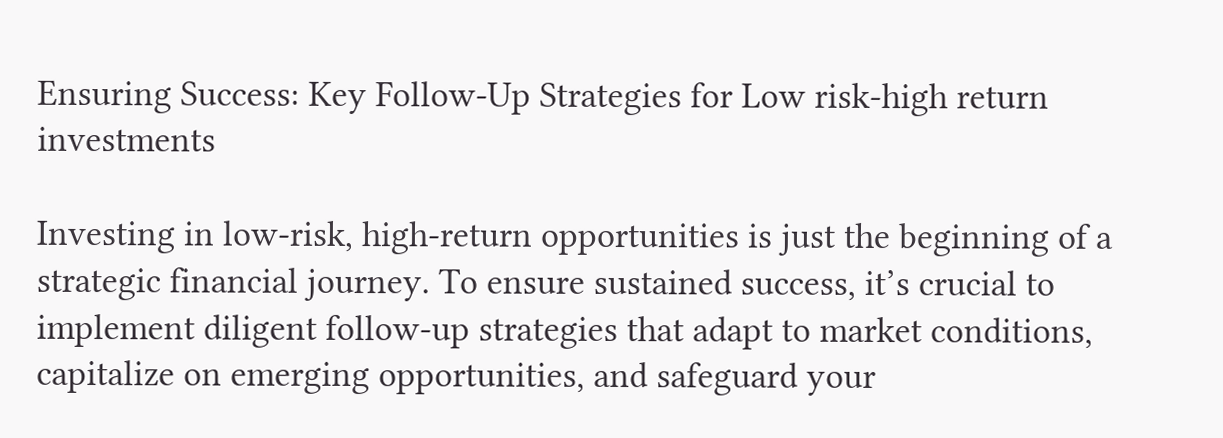Ensuring Success: Key Follow-Up Strategies for Low risk-high return investments

Investing in low-risk, high-return opportunities is just the beginning of a strategic financial journey. To ensure sustained success, it’s crucial to implement diligent follow-up strategies that adapt to market conditions, capitalize on emerging opportunities, and safeguard your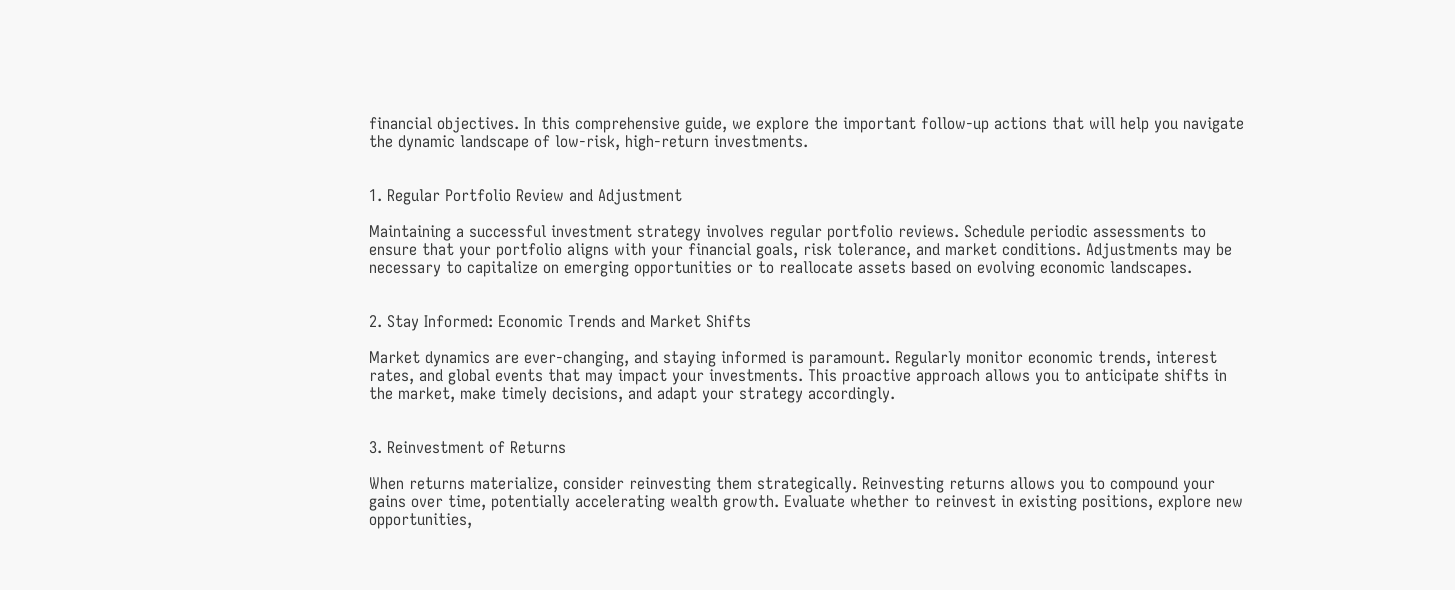financial objectives. In this comprehensive guide, we explore the important follow-up actions that will help you navigate the dynamic landscape of low-risk, high-return investments.


1. Regular Portfolio Review and Adjustment

Maintaining a successful investment strategy involves regular portfolio reviews. Schedule periodic assessments to ensure that your portfolio aligns with your financial goals, risk tolerance, and market conditions. Adjustments may be necessary to capitalize on emerging opportunities or to reallocate assets based on evolving economic landscapes.


2. Stay Informed: Economic Trends and Market Shifts

Market dynamics are ever-changing, and staying informed is paramount. Regularly monitor economic trends, interest rates, and global events that may impact your investments. This proactive approach allows you to anticipate shifts in the market, make timely decisions, and adapt your strategy accordingly.


3. Reinvestment of Returns

When returns materialize, consider reinvesting them strategically. Reinvesting returns allows you to compound your gains over time, potentially accelerating wealth growth. Evaluate whether to reinvest in existing positions, explore new opportunities,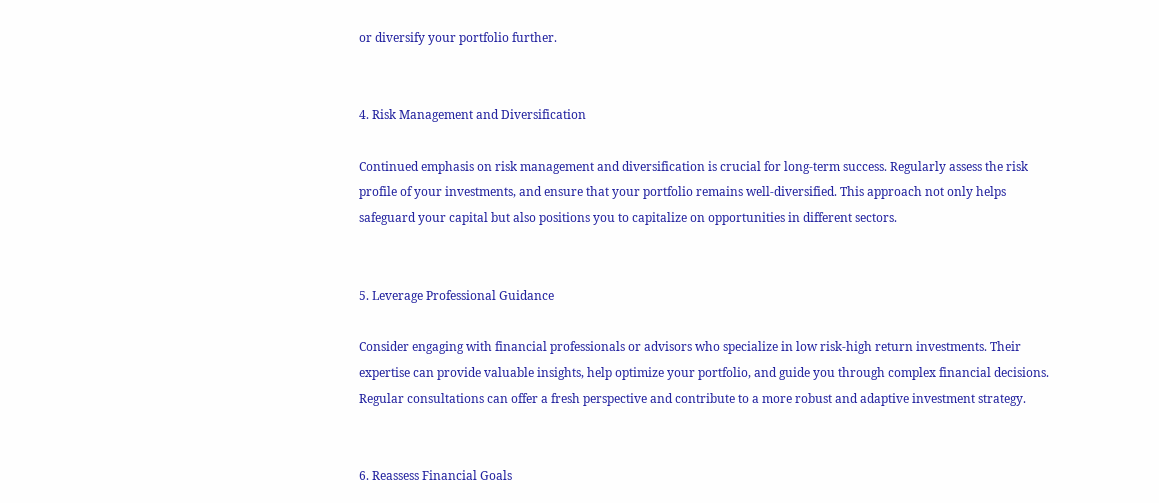or diversify your portfolio further.


4. Risk Management and Diversification

Continued emphasis on risk management and diversification is crucial for long-term success. Regularly assess the risk profile of your investments, and ensure that your portfolio remains well-diversified. This approach not only helps safeguard your capital but also positions you to capitalize on opportunities in different sectors.


5. Leverage Professional Guidance

Consider engaging with financial professionals or advisors who specialize in low risk-high return investments. Their expertise can provide valuable insights, help optimize your portfolio, and guide you through complex financial decisions. Regular consultations can offer a fresh perspective and contribute to a more robust and adaptive investment strategy.


6. Reassess Financial Goals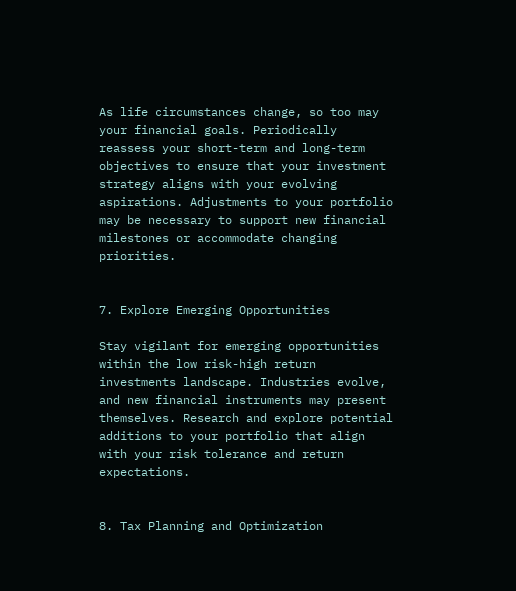As life circumstances change, so too may your financial goals. Periodically reassess your short-term and long-term objectives to ensure that your investment strategy aligns with your evolving aspirations. Adjustments to your portfolio may be necessary to support new financial milestones or accommodate changing priorities.


7. Explore Emerging Opportunities

Stay vigilant for emerging opportunities within the low risk-high return investments landscape. Industries evolve, and new financial instruments may present themselves. Research and explore potential additions to your portfolio that align with your risk tolerance and return expectations.


8. Tax Planning and Optimization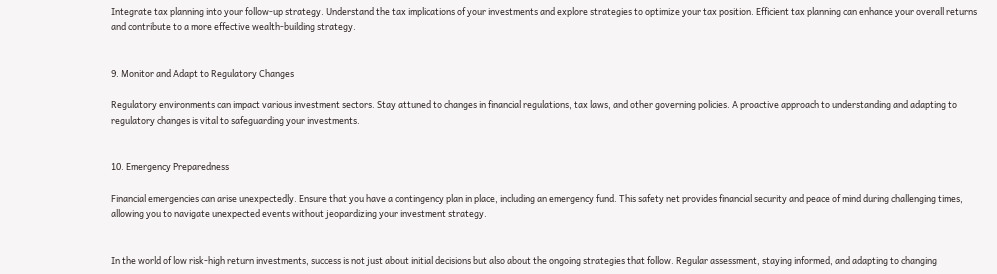Integrate tax planning into your follow-up strategy. Understand the tax implications of your investments and explore strategies to optimize your tax position. Efficient tax planning can enhance your overall returns and contribute to a more effective wealth-building strategy.


9. Monitor and Adapt to Regulatory Changes

Regulatory environments can impact various investment sectors. Stay attuned to changes in financial regulations, tax laws, and other governing policies. A proactive approach to understanding and adapting to regulatory changes is vital to safeguarding your investments.


10. Emergency Preparedness

Financial emergencies can arise unexpectedly. Ensure that you have a contingency plan in place, including an emergency fund. This safety net provides financial security and peace of mind during challenging times, allowing you to navigate unexpected events without jeopardizing your investment strategy.


In the world of low risk-high return investments, success is not just about initial decisions but also about the ongoing strategies that follow. Regular assessment, staying informed, and adapting to changing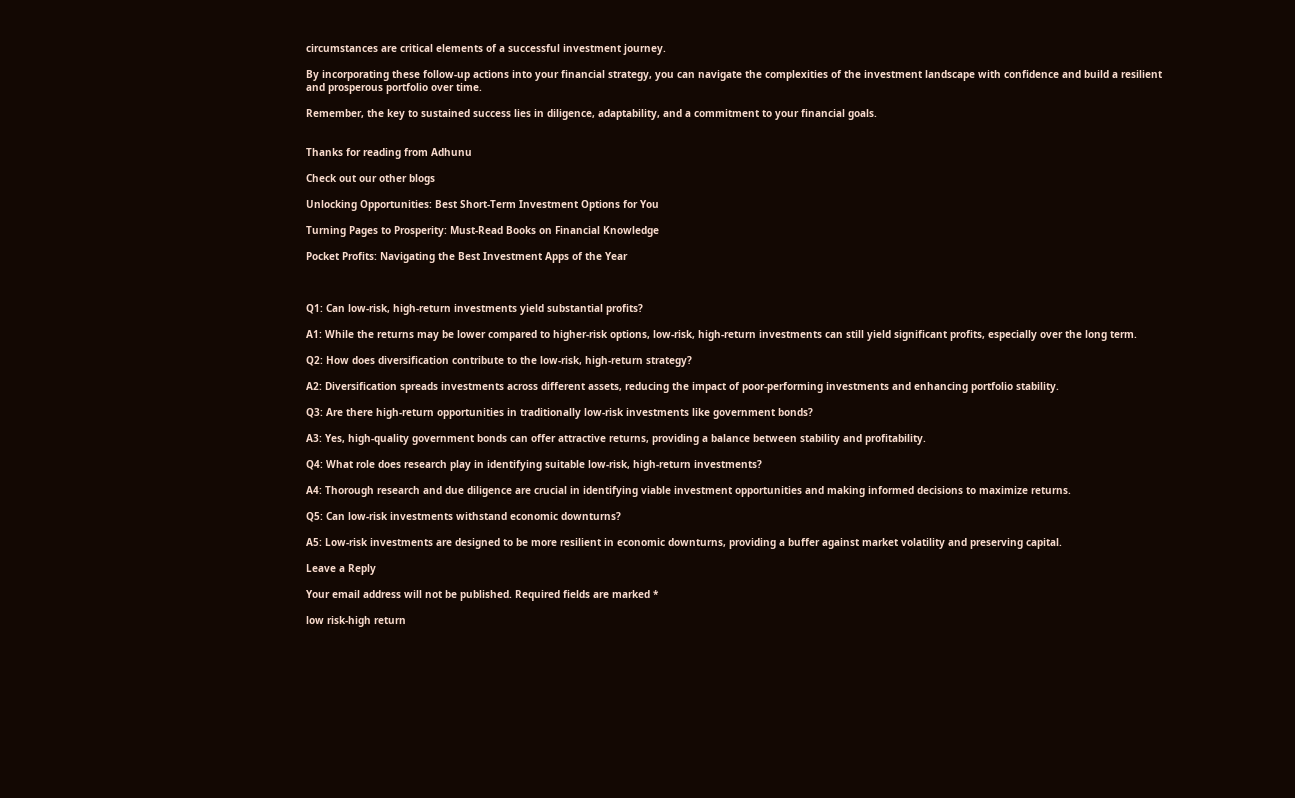circumstances are critical elements of a successful investment journey.

By incorporating these follow-up actions into your financial strategy, you can navigate the complexities of the investment landscape with confidence and build a resilient and prosperous portfolio over time.

Remember, the key to sustained success lies in diligence, adaptability, and a commitment to your financial goals.


Thanks for reading from Adhunu

Check out our other blogs

Unlocking Opportunities: Best Short-Term Investment Options for You

Turning Pages to Prosperity: Must-Read Books on Financial Knowledge

Pocket Profits: Navigating the Best Investment Apps of the Year



Q1: Can low-risk, high-return investments yield substantial profits?

A1: While the returns may be lower compared to higher-risk options, low-risk, high-return investments can still yield significant profits, especially over the long term.

Q2: How does diversification contribute to the low-risk, high-return strategy?

A2: Diversification spreads investments across different assets, reducing the impact of poor-performing investments and enhancing portfolio stability.

Q3: Are there high-return opportunities in traditionally low-risk investments like government bonds?

A3: Yes, high-quality government bonds can offer attractive returns, providing a balance between stability and profitability.

Q4: What role does research play in identifying suitable low-risk, high-return investments?

A4: Thorough research and due diligence are crucial in identifying viable investment opportunities and making informed decisions to maximize returns.

Q5: Can low-risk investments withstand economic downturns?

A5: Low-risk investments are designed to be more resilient in economic downturns, providing a buffer against market volatility and preserving capital.

Leave a Reply

Your email address will not be published. Required fields are marked *

low risk-high return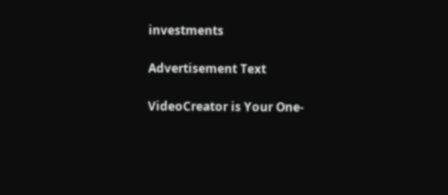investments

Advertisement Text

VideoCreator is Your One-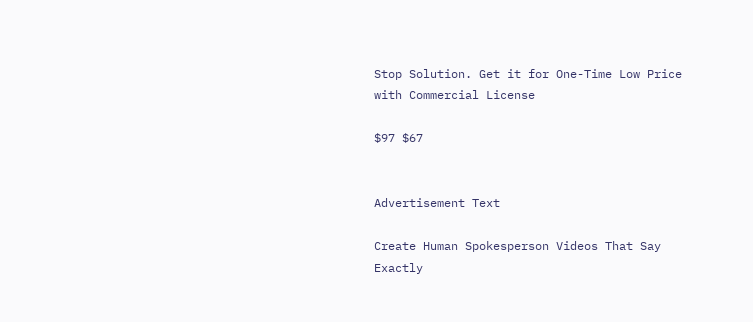Stop Solution. Get it for One-Time Low Price with Commercial License

$97 $67


Advertisement Text

Create Human Spokesperson Videos That Say Exactly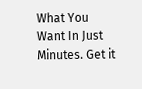What You Want In Just Minutes. Get it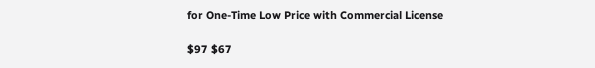for One-Time Low Price with Commercial License

$97 $67